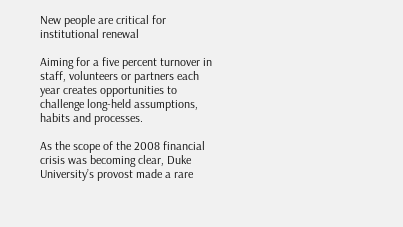New people are critical for institutional renewal

Aiming for a five percent turnover in staff, volunteers or partners each year creates opportunities to challenge long-held assumptions, habits and processes.

As the scope of the 2008 financial crisis was becoming clear, Duke University’s provost made a rare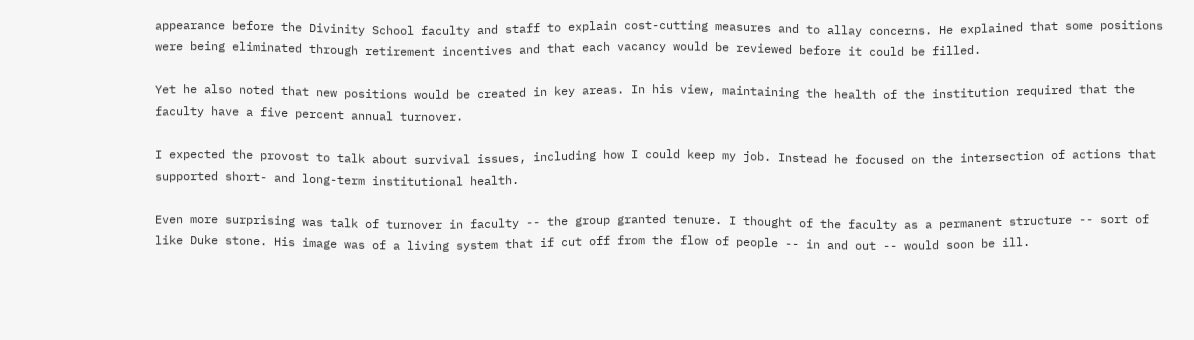appearance before the Divinity School faculty and staff to explain cost-cutting measures and to allay concerns. He explained that some positions were being eliminated through retirement incentives and that each vacancy would be reviewed before it could be filled.

Yet he also noted that new positions would be created in key areas. In his view, maintaining the health of the institution required that the faculty have a five percent annual turnover.

I expected the provost to talk about survival issues, including how I could keep my job. Instead he focused on the intersection of actions that supported short- and long-term institutional health.

Even more surprising was talk of turnover in faculty -- the group granted tenure. I thought of the faculty as a permanent structure -- sort of like Duke stone. His image was of a living system that if cut off from the flow of people -- in and out -- would soon be ill.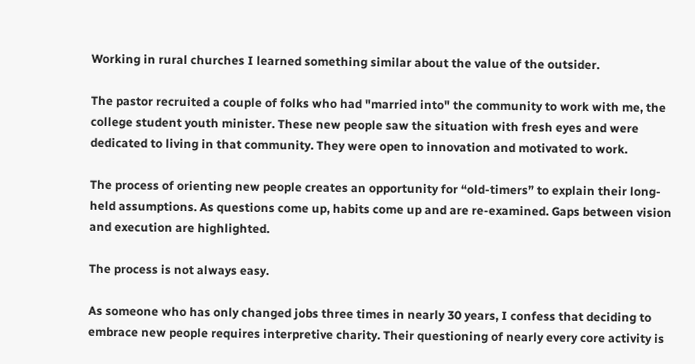Working in rural churches I learned something similar about the value of the outsider.

The pastor recruited a couple of folks who had "married into" the community to work with me, the college student youth minister. These new people saw the situation with fresh eyes and were dedicated to living in that community. They were open to innovation and motivated to work.

The process of orienting new people creates an opportunity for “old-timers” to explain their long-held assumptions. As questions come up, habits come up and are re-examined. Gaps between vision and execution are highlighted.

The process is not always easy.

As someone who has only changed jobs three times in nearly 30 years, I confess that deciding to embrace new people requires interpretive charity. Their questioning of nearly every core activity is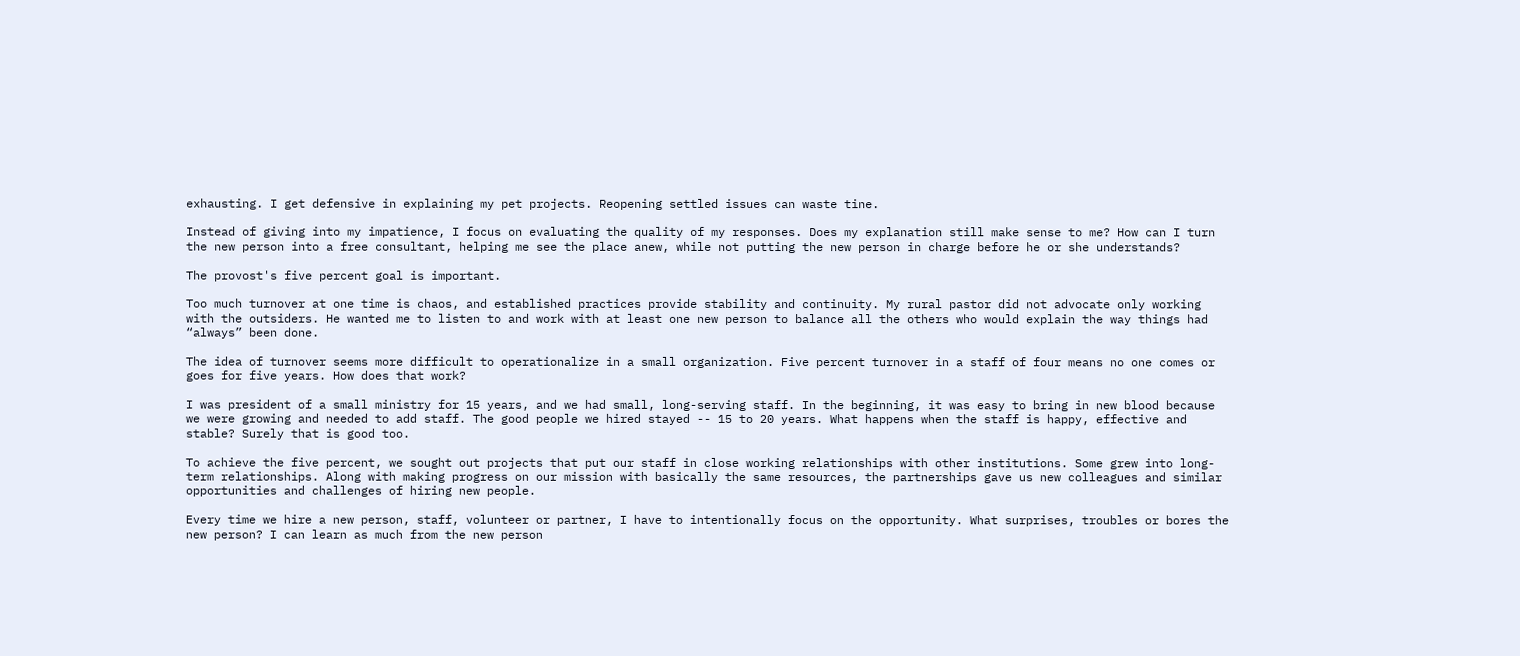exhausting. I get defensive in explaining my pet projects. Reopening settled issues can waste tine.

Instead of giving into my impatience, I focus on evaluating the quality of my responses. Does my explanation still make sense to me? How can I turn the new person into a free consultant, helping me see the place anew, while not putting the new person in charge before he or she understands?

The provost's five percent goal is important.

Too much turnover at one time is chaos, and established practices provide stability and continuity. My rural pastor did not advocate only working with the outsiders. He wanted me to listen to and work with at least one new person to balance all the others who would explain the way things had “always” been done.

The idea of turnover seems more difficult to operationalize in a small organization. Five percent turnover in a staff of four means no one comes or goes for five years. How does that work?

I was president of a small ministry for 15 years, and we had small, long-serving staff. In the beginning, it was easy to bring in new blood because we were growing and needed to add staff. The good people we hired stayed -- 15 to 20 years. What happens when the staff is happy, effective and stable? Surely that is good too.

To achieve the five percent, we sought out projects that put our staff in close working relationships with other institutions. Some grew into long-term relationships. Along with making progress on our mission with basically the same resources, the partnerships gave us new colleagues and similar opportunities and challenges of hiring new people.

Every time we hire a new person, staff, volunteer or partner, I have to intentionally focus on the opportunity. What surprises, troubles or bores the new person? I can learn as much from the new person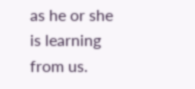as he or she is learning from us.